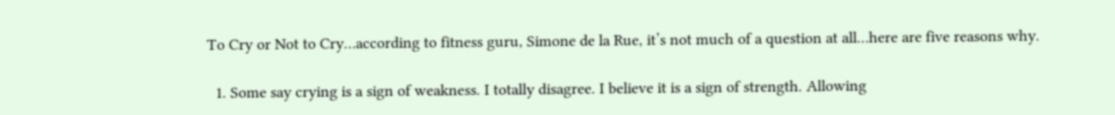To Cry or Not to Cry…according to fitness guru, Simone de la Rue, it’s not much of a question at all…here are five reasons why.

  1. Some say crying is a sign of weakness. I totally disagree. I believe it is a sign of strength. Allowing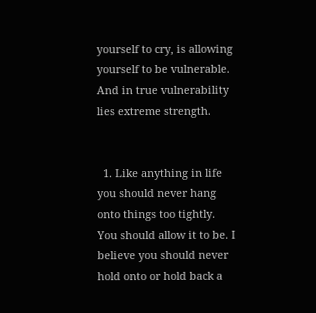yourself to cry, is allowing yourself to be vulnerable. And in true vulnerability lies extreme strength.


  1. Like anything in life you should never hang onto things too tightly. You should allow it to be. I believe you should never hold onto or hold back a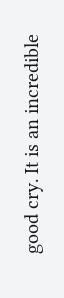good cry. It is an incredible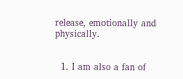release, emotionally and physically.


  1. I am also a fan of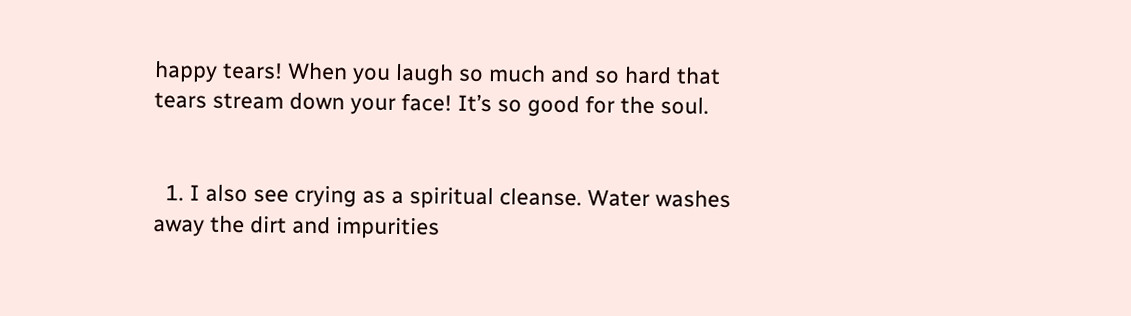happy tears! When you laugh so much and so hard that tears stream down your face! It’s so good for the soul.


  1. I also see crying as a spiritual cleanse. Water washes away the dirt and impurities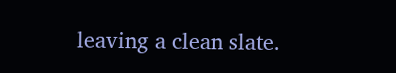leaving a clean slate.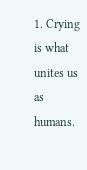1. Crying is what unites us as humans.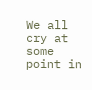We all cry at some point in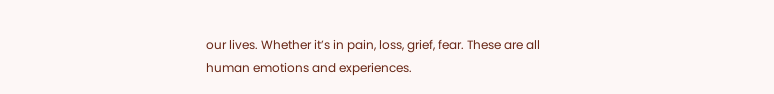our lives. Whether it’s in pain, loss, grief, fear. These are all human emotions and experiences.